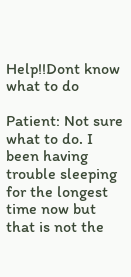Help!!Dont know what to do

Patient: Not sure what to do. I been having trouble sleeping for the longest time now but that is not the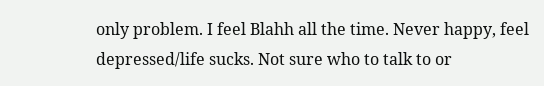only problem. I feel Blahh all the time. Never happy, feel depressed/life sucks. Not sure who to talk to or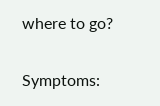where to go?

Symptoms: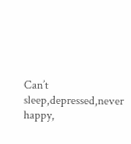Can’t sleep,depressed,never happy,